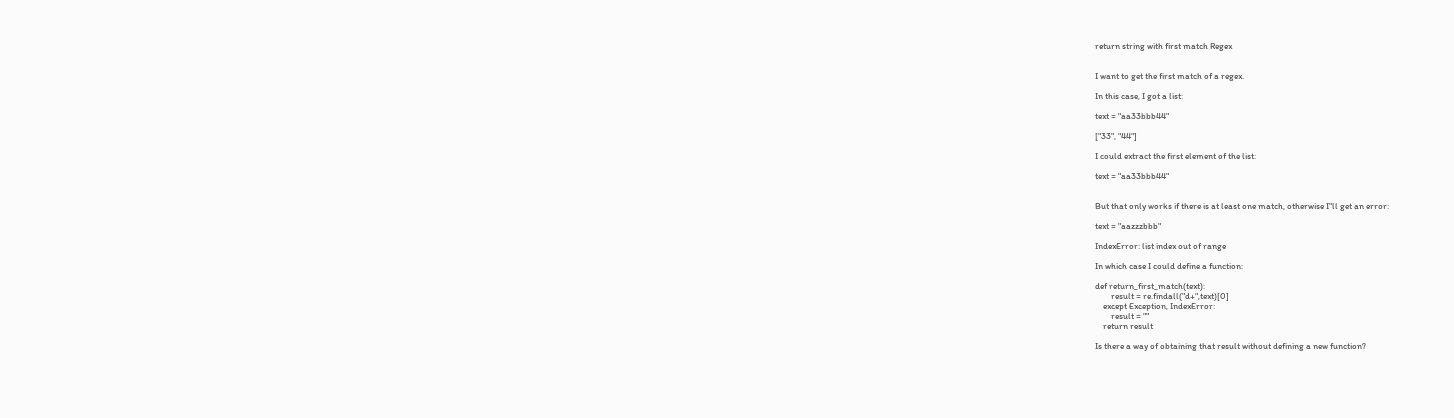return string with first match Regex


I want to get the first match of a regex.

In this case, I got a list:

text = "aa33bbb44"

["33", "44"]

I could extract the first element of the list:

text = "aa33bbb44"


But that only works if there is at least one match, otherwise I"ll get an error:

text = "aazzzbbb"

IndexError: list index out of range

In which case I could define a function:

def return_first_match(text):
        result = re.findall("d+",text)[0]
    except Exception, IndexError:
        result = ""
    return result

Is there a way of obtaining that result without defining a new function?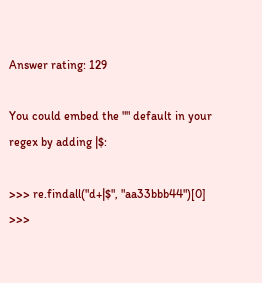Answer rating: 129

You could embed the "" default in your regex by adding |$:

>>> re.findall("d+|$", "aa33bbb44")[0]
>>>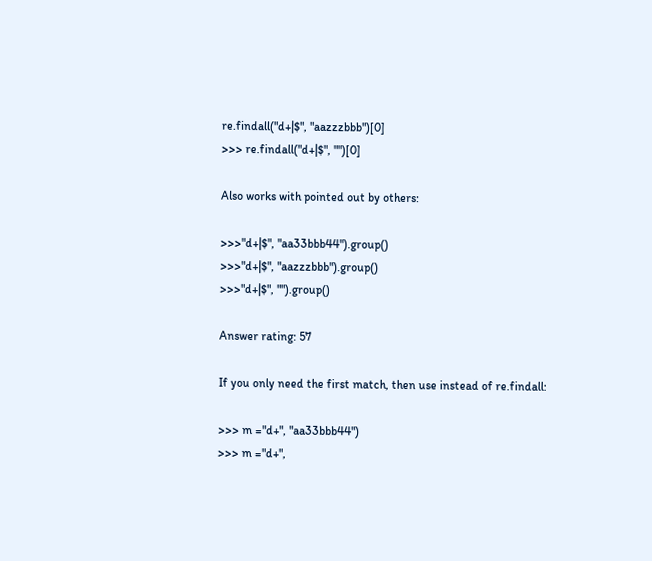re.findall("d+|$", "aazzzbbb")[0]
>>> re.findall("d+|$", "")[0]

Also works with pointed out by others:

>>>"d+|$", "aa33bbb44").group()
>>>"d+|$", "aazzzbbb").group()
>>>"d+|$", "").group()

Answer rating: 57

If you only need the first match, then use instead of re.findall:

>>> m ="d+", "aa33bbb44")
>>> m ="d+",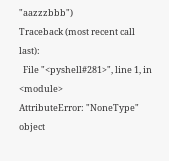"aazzzbbb")
Traceback (most recent call last):
  File "<pyshell#281>", line 1, in <module>
AttributeError: "NoneType" object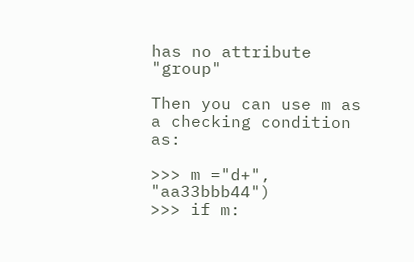has no attribute "group"

Then you can use m as a checking condition as:

>>> m ="d+", "aa33bbb44")
>>> if m: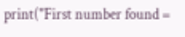print("First number found =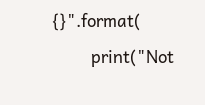{}".format(
        print("Not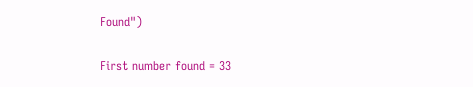Found")

First number found = 33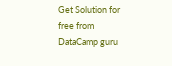Get Solution for free from DataCamp guru